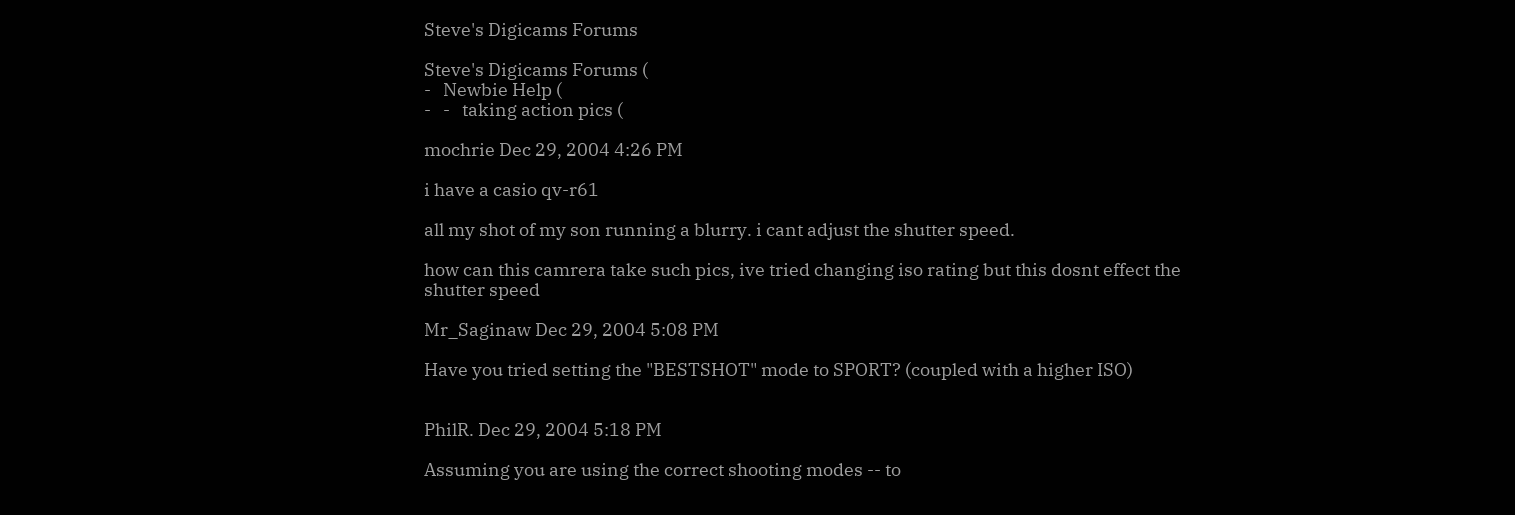Steve's Digicams Forums

Steve's Digicams Forums (
-   Newbie Help (
-   -   taking action pics (

mochrie Dec 29, 2004 4:26 PM

i have a casio qv-r61

all my shot of my son running a blurry. i cant adjust the shutter speed.

how can this camrera take such pics, ive tried changing iso rating but this dosnt effect the shutter speed

Mr_Saginaw Dec 29, 2004 5:08 PM

Have you tried setting the "BESTSHOT" mode to SPORT? (coupled with a higher ISO)


PhilR. Dec 29, 2004 5:18 PM

Assuming you are using the correct shooting modes -- to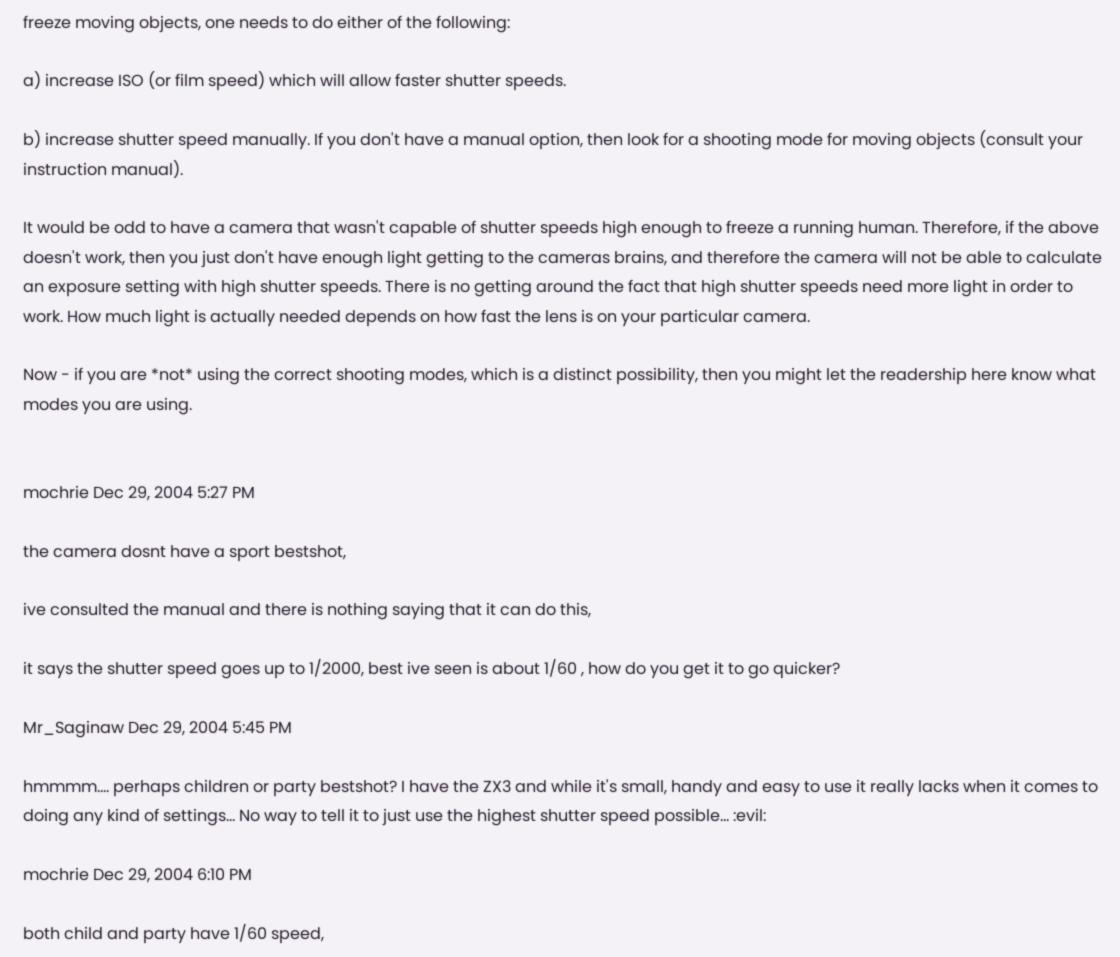freeze moving objects, one needs to do either of the following:

a) increase ISO (or film speed) which will allow faster shutter speeds.

b) increase shutter speed manually. If you don't have a manual option, then look for a shooting mode for moving objects (consult your instruction manual).

It would be odd to have a camera that wasn't capable of shutter speeds high enough to freeze a running human. Therefore, if the above doesn't work, then you just don't have enough light getting to the cameras brains, and therefore the camera will not be able to calculate an exposure setting with high shutter speeds. There is no getting around the fact that high shutter speeds need more light in order to work. How much light is actually needed depends on how fast the lens is on your particular camera.

Now - if you are *not* using the correct shooting modes, which is a distinct possibility, then you might let the readership here know what modes you are using.


mochrie Dec 29, 2004 5:27 PM

the camera dosnt have a sport bestshot,

ive consulted the manual and there is nothing saying that it can do this,

it says the shutter speed goes up to 1/2000, best ive seen is about 1/60 , how do you get it to go quicker?

Mr_Saginaw Dec 29, 2004 5:45 PM

hmmmm.... perhaps children or party bestshot? I have the ZX3 and while it's small, handy and easy to use it really lacks when it comes to doing any kind of settings... No way to tell it to just use the highest shutter speed possible... :evil:

mochrie Dec 29, 2004 6:10 PM

both child and party have 1/60 speed,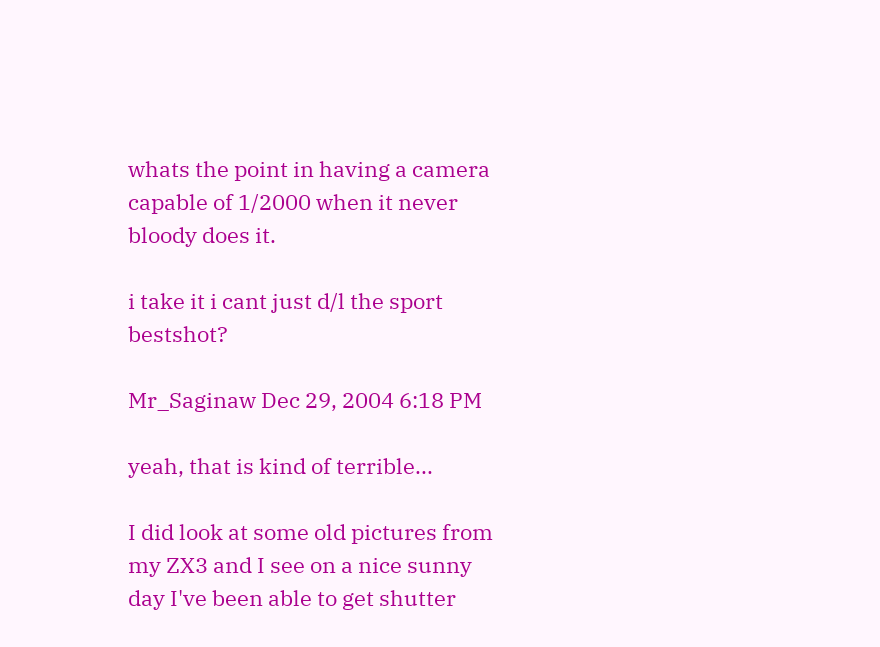whats the point in having a camera capable of 1/2000 when it never bloody does it.

i take it i cant just d/l the sport bestshot?

Mr_Saginaw Dec 29, 2004 6:18 PM

yeah, that is kind of terrible...

I did look at some old pictures from my ZX3 and I see on a nice sunny day I've been able to get shutter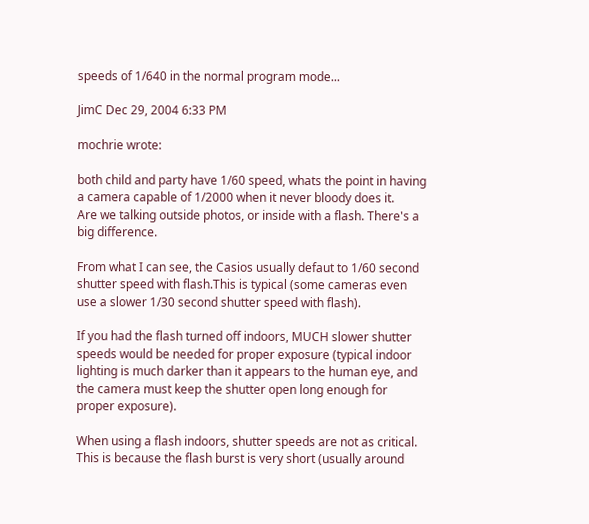speeds of 1/640 in the normal program mode...

JimC Dec 29, 2004 6:33 PM

mochrie wrote:

both child and party have 1/60 speed, whats the point in having a camera capable of 1/2000 when it never bloody does it.
Are we talking outside photos, or inside with a flash. There's a big difference.

From what I can see, the Casios usually defaut to 1/60 second shutter speed with flash.This is typical (some cameras even use a slower 1/30 second shutter speed with flash).

If you had the flash turned off indoors, MUCH slower shutter speeds would be needed for proper exposure (typical indoor lighting is much darker than it appears to the human eye, and the camera must keep the shutter open long enough for proper exposure).

When using a flash indoors, shutter speeds are not as critical. This is because the flash burst is very short (usually around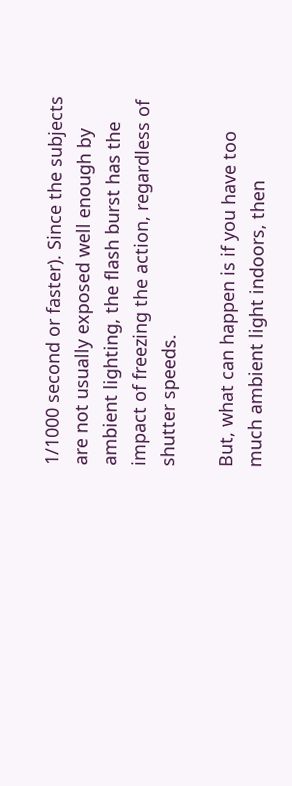1/1000 second or faster). Since the subjects are not usually exposed well enough by ambient lighting, the flash burst has the impact of freezing the action, regardless of shutter speeds.

But, what can happen is if you have too much ambient light indoors, then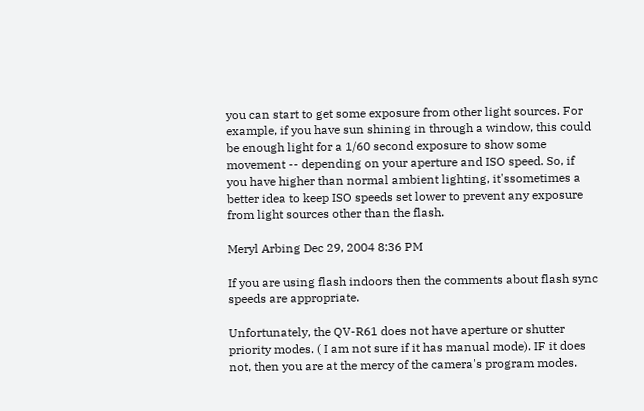you can start to get some exposure from other light sources. For example, if you have sun shining in through a window, this could be enough light for a 1/60 second exposure to show some movement -- depending on your aperture and ISO speed. So, if you have higher than normal ambient lighting, it'ssometimes a better idea to keep ISO speeds set lower to prevent any exposure from light sources other than the flash.

Meryl Arbing Dec 29, 2004 8:36 PM

If you are using flash indoors then the comments about flash sync speeds are appropriate.

Unfortunately, the QV-R61 does not have aperture or shutter priority modes. ( I am not sure if it has manual mode). IF it does not, then you are at the mercy of the camera's program modes.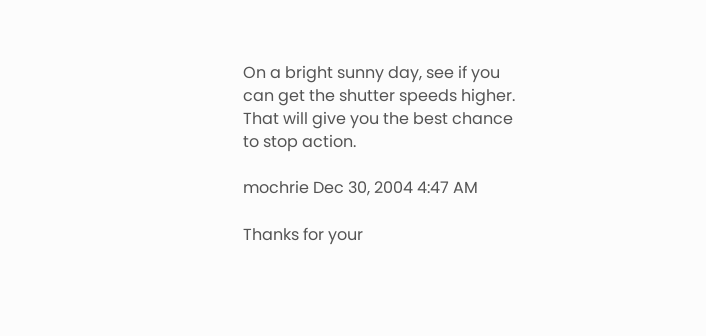On a bright sunny day, see if you can get the shutter speeds higher. That will give you the best chance to stop action.

mochrie Dec 30, 2004 4:47 AM

Thanks for your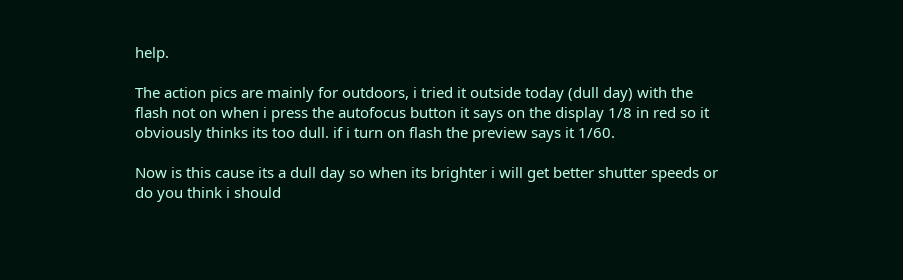help.

The action pics are mainly for outdoors, i tried it outside today (dull day) with the flash not on when i press the autofocus button it says on the display 1/8 in red so it obviously thinks its too dull. if i turn on flash the preview says it 1/60.

Now is this cause its a dull day so when its brighter i will get better shutter speeds or do you think i should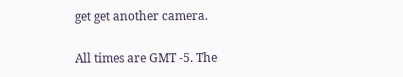get get another camera.

All times are GMT -5. The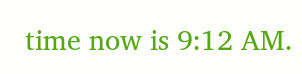time now is 9:12 AM.